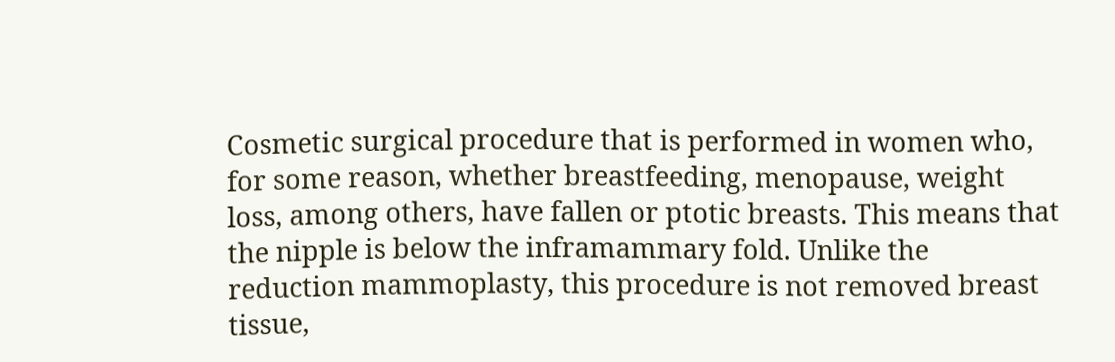Cosmetic surgical procedure that is performed in women who, for some reason, whether breastfeeding, menopause, weight loss, among others, have fallen or ptotic breasts. This means that the nipple is below the inframammary fold. Unlike the reduction mammoplasty, this procedure is not removed breast tissue,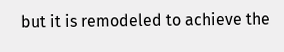but it is remodeled to achieve the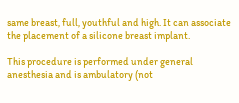same breast, full, youthful and high. It can associate the placement of a silicone breast implant.

This procedure is performed under general anesthesia and is ambulatory (not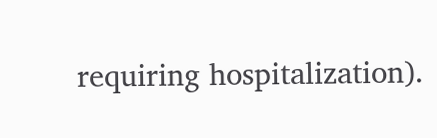requiring hospitalization).